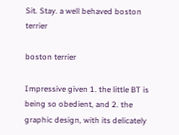Sit. Stay. a well behaved boston terrier

boston terrier

Impressive given 1. the little BT is being so obedient, and 2. the graphic design, with its delicately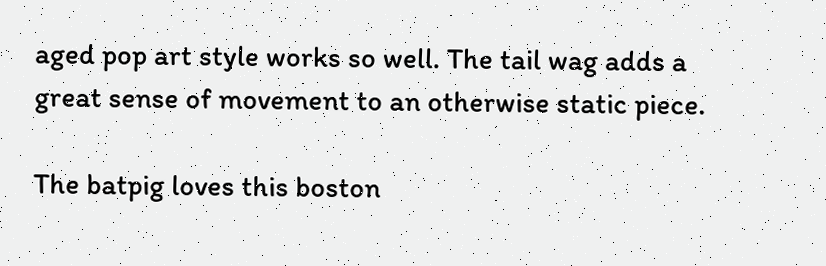aged pop art style works so well. The tail wag adds a great sense of movement to an otherwise static piece.

The batpig loves this boston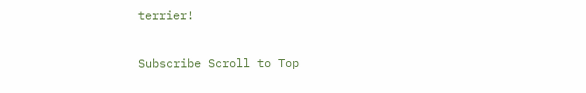terrier!

Subscribe Scroll to Top